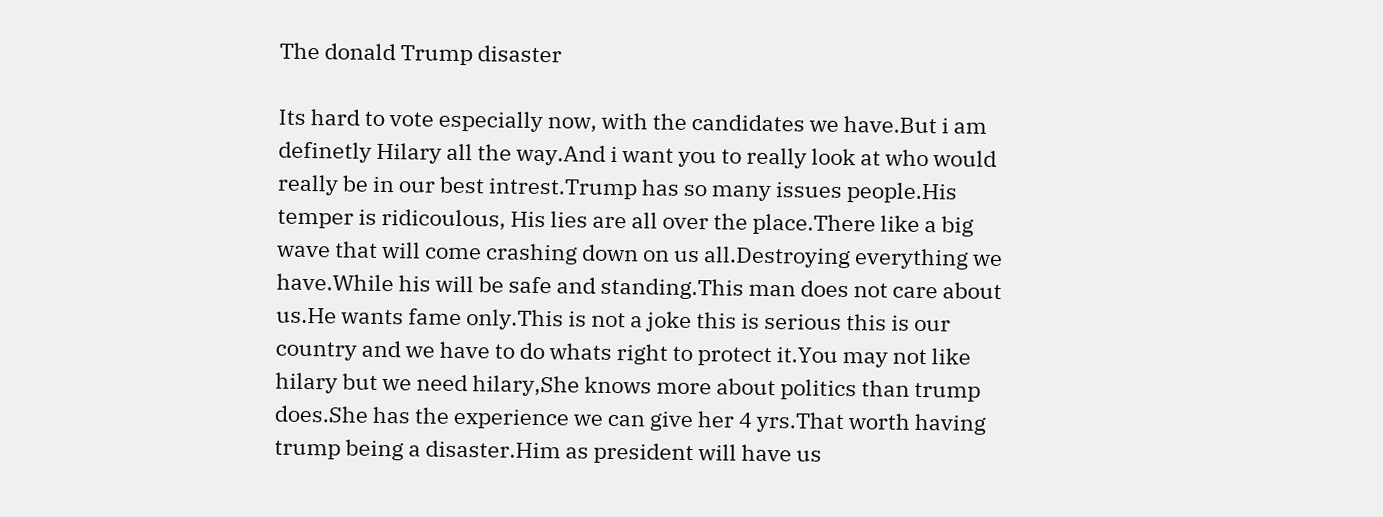The donald Trump disaster

Its hard to vote especially now, with the candidates we have.But i am definetly Hilary all the way.And i want you to really look at who would really be in our best intrest.Trump has so many issues people.His temper is ridicoulous, His lies are all over the place.There like a big wave that will come crashing down on us all.Destroying everything we have.While his will be safe and standing.This man does not care about us.He wants fame only.This is not a joke this is serious this is our country and we have to do whats right to protect it.You may not like hilary but we need hilary,She knows more about politics than trump does.She has the experience we can give her 4 yrs.That worth having trump being a disaster.Him as president will have us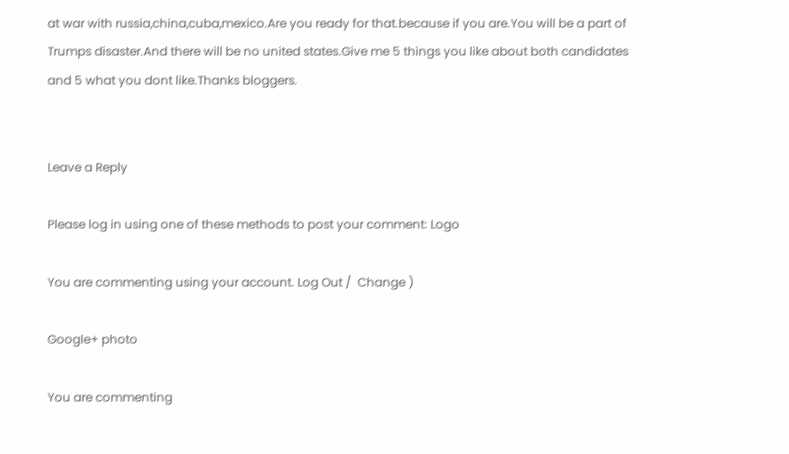at war with russia,china,cuba,mexico.Are you ready for that.because if you are.You will be a part of Trumps disaster.And there will be no united states.Give me 5 things you like about both candidates and 5 what you dont like.Thanks bloggers.


Leave a Reply

Please log in using one of these methods to post your comment: Logo

You are commenting using your account. Log Out /  Change )

Google+ photo

You are commenting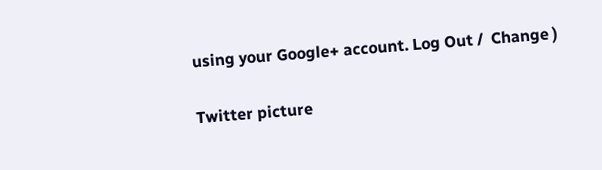using your Google+ account. Log Out /  Change )

Twitter picture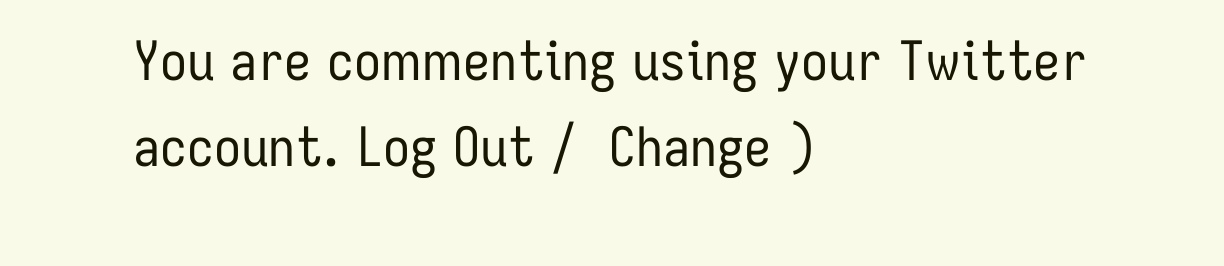You are commenting using your Twitter account. Log Out /  Change )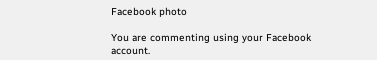Facebook photo

You are commenting using your Facebook account.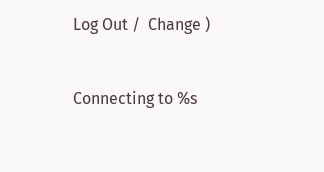Log Out /  Change )


Connecting to %s